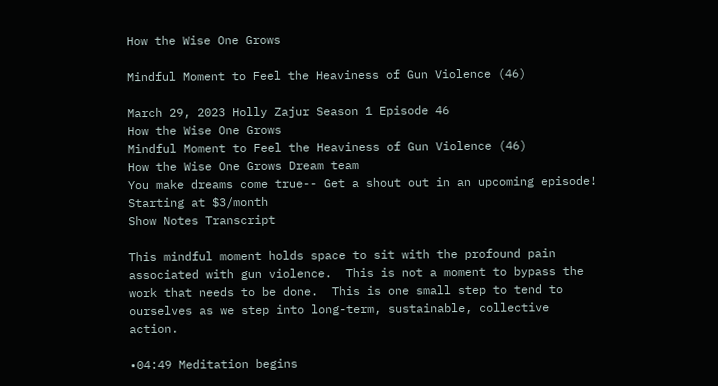How the Wise One Grows

Mindful Moment to Feel the Heaviness of Gun Violence (46)

March 29, 2023 Holly Zajur Season 1 Episode 46
How the Wise One Grows
Mindful Moment to Feel the Heaviness of Gun Violence (46)
How the Wise One Grows Dream team
You make dreams come true-- Get a shout out in an upcoming episode!
Starting at $3/month
Show Notes Transcript

This mindful moment holds space to sit with the profound pain associated with gun violence.  This is not a moment to bypass the work that needs to be done.  This is one small step to tend to ourselves as we step into long-term, sustainable, collective action.

•04:49 Meditation begins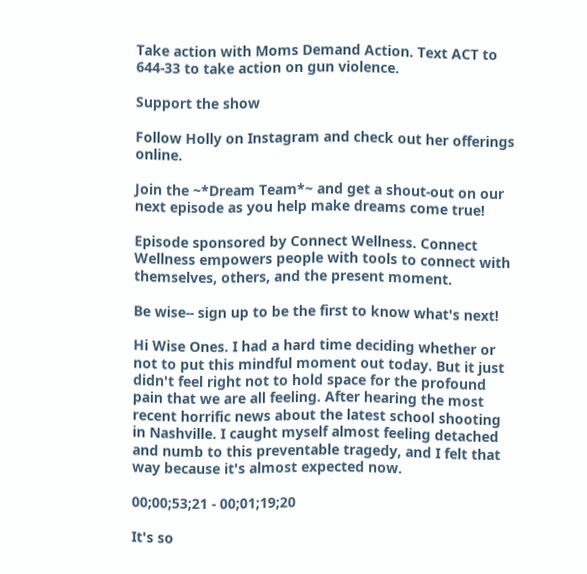Take action with Moms Demand Action. Text ACT to 644-33 to take action on gun violence.

Support the show

Follow Holly on Instagram and check out her offerings online.

Join the ~*Dream Team*~ and get a shout-out on our next episode as you help make dreams come true!

Episode sponsored by Connect Wellness. Connect Wellness empowers people with tools to connect with themselves, others, and the present moment.

Be wise-- sign up to be the first to know what's next!

Hi Wise Ones. I had a hard time deciding whether or not to put this mindful moment out today. But it just didn't feel right not to hold space for the profound pain that we are all feeling. After hearing the most recent horrific news about the latest school shooting in Nashville. I caught myself almost feeling detached and numb to this preventable tragedy, and I felt that way because it's almost expected now.

00;00;53;21 - 00;01;19;20

It's so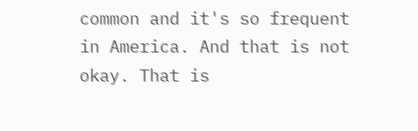common and it's so frequent in America. And that is not okay. That is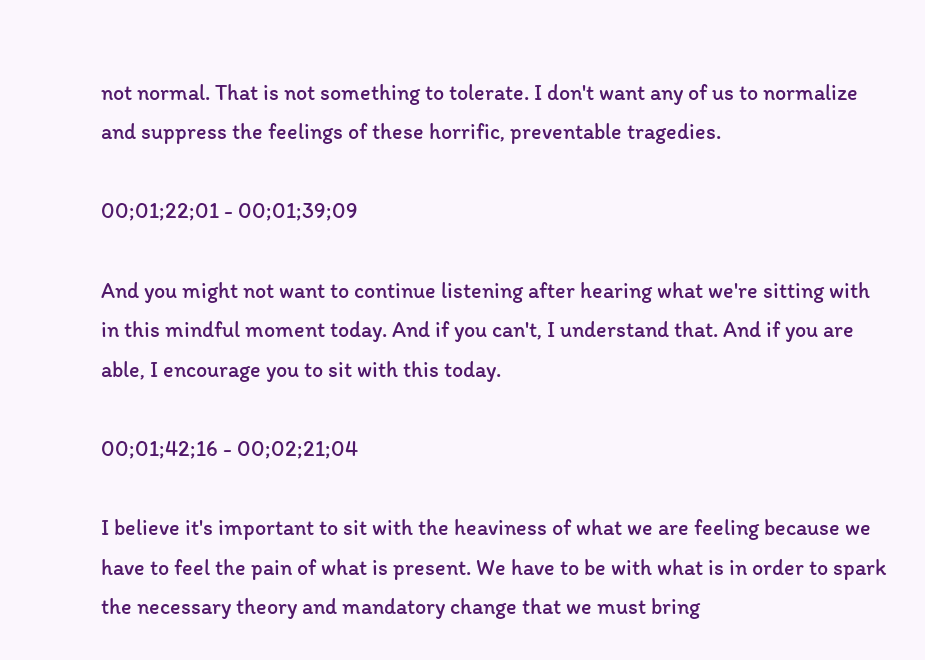not normal. That is not something to tolerate. I don't want any of us to normalize and suppress the feelings of these horrific, preventable tragedies.

00;01;22;01 - 00;01;39;09

And you might not want to continue listening after hearing what we're sitting with in this mindful moment today. And if you can't, I understand that. And if you are able, I encourage you to sit with this today.

00;01;42;16 - 00;02;21;04

I believe it's important to sit with the heaviness of what we are feeling because we have to feel the pain of what is present. We have to be with what is in order to spark the necessary theory and mandatory change that we must bring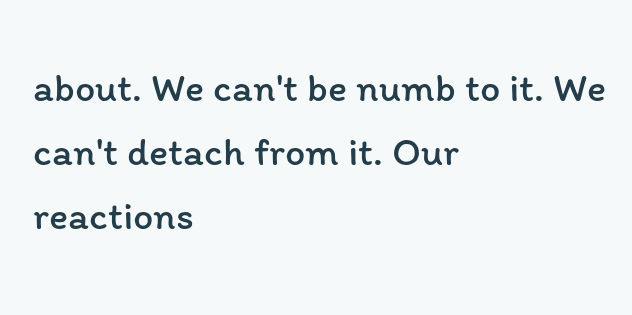about. We can't be numb to it. We can't detach from it. Our reactions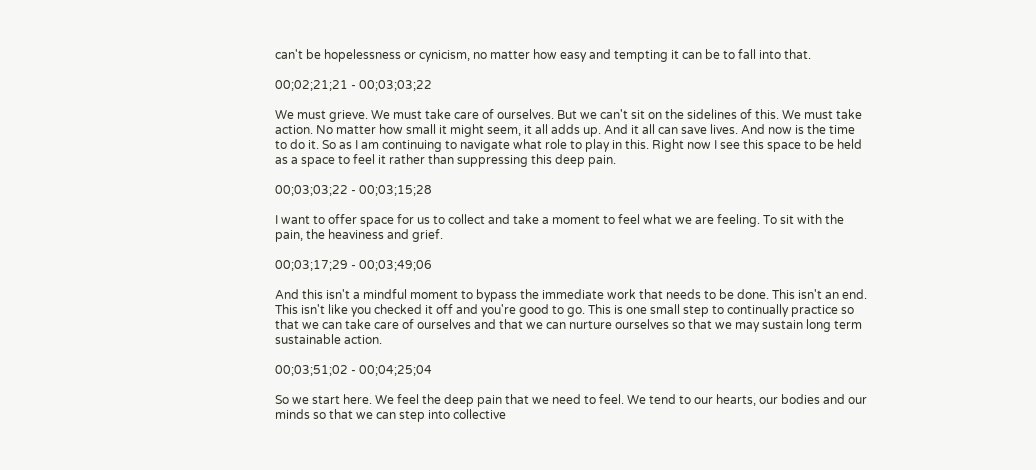can't be hopelessness or cynicism, no matter how easy and tempting it can be to fall into that.

00;02;21;21 - 00;03;03;22

We must grieve. We must take care of ourselves. But we can't sit on the sidelines of this. We must take action. No matter how small it might seem, it all adds up. And it all can save lives. And now is the time to do it. So as I am continuing to navigate what role to play in this. Right now I see this space to be held as a space to feel it rather than suppressing this deep pain.

00;03;03;22 - 00;03;15;28

I want to offer space for us to collect and take a moment to feel what we are feeling. To sit with the pain, the heaviness and grief.

00;03;17;29 - 00;03;49;06

And this isn't a mindful moment to bypass the immediate work that needs to be done. This isn't an end. This isn't like you checked it off and you're good to go. This is one small step to continually practice so that we can take care of ourselves and that we can nurture ourselves so that we may sustain long term sustainable action.

00;03;51;02 - 00;04;25;04

So we start here. We feel the deep pain that we need to feel. We tend to our hearts, our bodies and our minds so that we can step into collective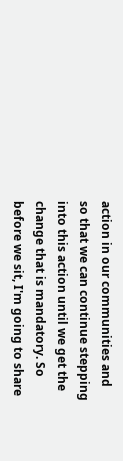action in our communities and so that we can continue stepping into this action until we get the change that is mandatory. So before we sit, I'm going to share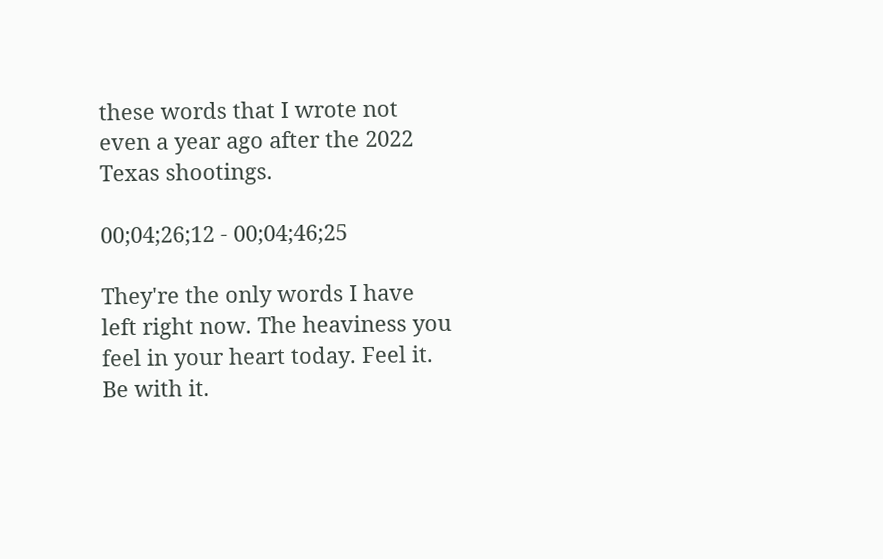these words that I wrote not even a year ago after the 2022 Texas shootings.

00;04;26;12 - 00;04;46;25

They're the only words I have left right now. The heaviness you feel in your heart today. Feel it. Be with it.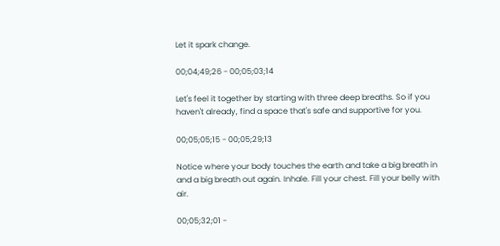Let it spark change.

00;04;49;26 - 00;05;03;14

Let's feel it together by starting with three deep breaths. So if you haven't already, find a space that's safe and supportive for you.

00;05;05;15 - 00;05;29;13

Notice where your body touches the earth and take a big breath in and a big breath out again. Inhale. Fill your chest. Fill your belly with air.

00;05;32;01 -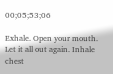00;05;53;06

Exhale. Open your mouth. Let it all out again. Inhale chest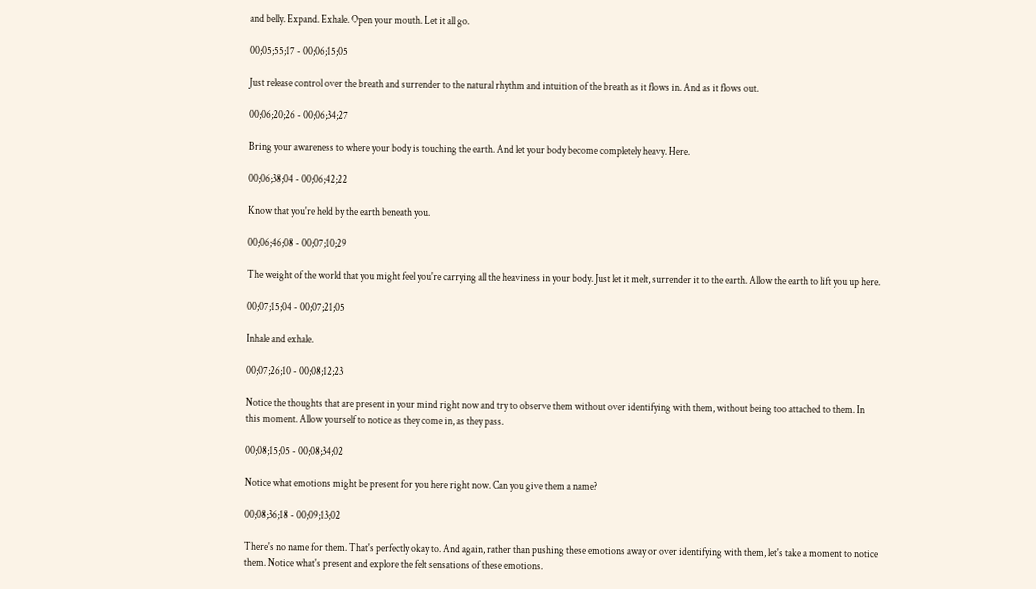and belly. Expand. Exhale. Open your mouth. Let it all go.

00;05;55;17 - 00;06;15;05

Just release control over the breath and surrender to the natural rhythm and intuition of the breath as it flows in. And as it flows out.

00;06;20;26 - 00;06;34;27

Bring your awareness to where your body is touching the earth. And let your body become completely heavy. Here.

00;06;38;04 - 00;06;42;22

Know that you're held by the earth beneath you.

00;06;46;08 - 00;07;10;29

The weight of the world that you might feel you're carrying all the heaviness in your body. Just let it melt, surrender it to the earth. Allow the earth to lift you up here.

00;07;15;04 - 00;07;21;05

Inhale and exhale.

00;07;26;10 - 00;08;12;23

Notice the thoughts that are present in your mind right now and try to observe them without over identifying with them, without being too attached to them. In this moment. Allow yourself to notice as they come in, as they pass.

00;08;15;05 - 00;08;34;02

Notice what emotions might be present for you here right now. Can you give them a name?

00;08;36;18 - 00;09;13;02

There's no name for them. That's perfectly okay to. And again, rather than pushing these emotions away or over identifying with them, let's take a moment to notice them. Notice what's present and explore the felt sensations of these emotions.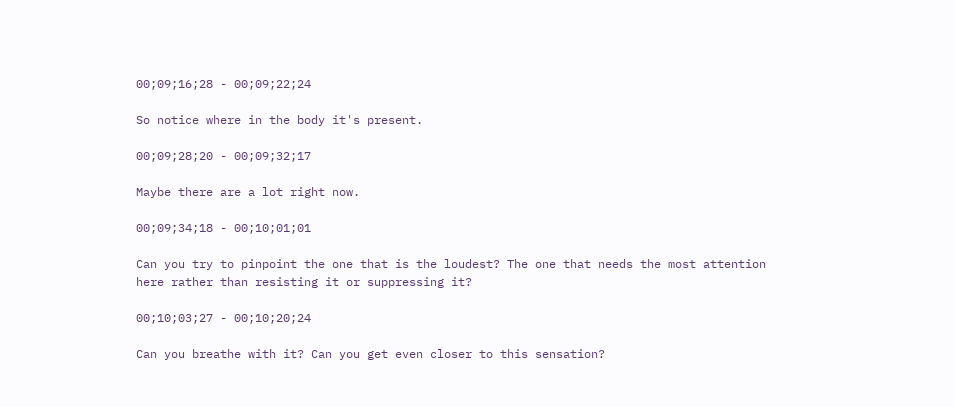00;09;16;28 - 00;09;22;24

So notice where in the body it's present.

00;09;28;20 - 00;09;32;17

Maybe there are a lot right now.

00;09;34;18 - 00;10;01;01

Can you try to pinpoint the one that is the loudest? The one that needs the most attention here rather than resisting it or suppressing it?

00;10;03;27 - 00;10;20;24

Can you breathe with it? Can you get even closer to this sensation?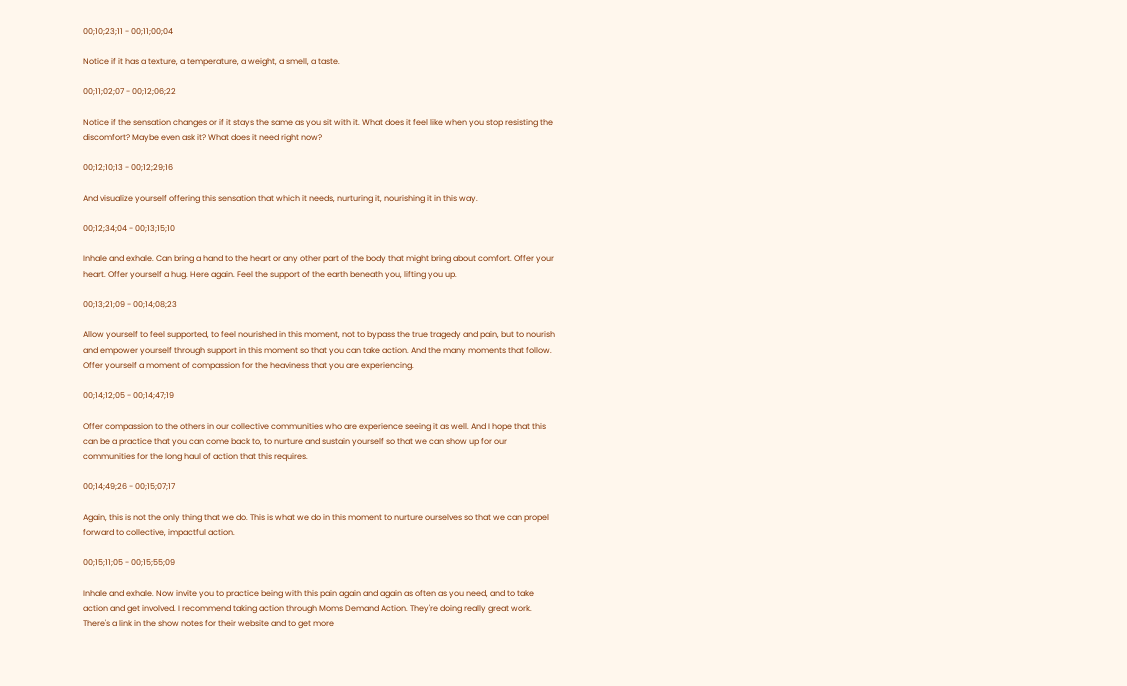00;10;23;11 - 00;11;00;04

Notice if it has a texture, a temperature, a weight, a smell, a taste.

00;11;02;07 - 00;12;06;22

Notice if the sensation changes or if it stays the same as you sit with it. What does it feel like when you stop resisting the discomfort? Maybe even ask it? What does it need right now?

00;12;10;13 - 00;12;29;16

And visualize yourself offering this sensation that which it needs, nurturing it, nourishing it in this way.

00;12;34;04 - 00;13;15;10

Inhale and exhale. Can bring a hand to the heart or any other part of the body that might bring about comfort. Offer your heart. Offer yourself a hug. Here again. Feel the support of the earth beneath you, lifting you up.

00;13;21;09 - 00;14;08;23

Allow yourself to feel supported, to feel nourished in this moment, not to bypass the true tragedy and pain, but to nourish and empower yourself through support in this moment so that you can take action. And the many moments that follow. Offer yourself a moment of compassion for the heaviness that you are experiencing.

00;14;12;05 - 00;14;47;19

Offer compassion to the others in our collective communities who are experience seeing it as well. And I hope that this can be a practice that you can come back to, to nurture and sustain yourself so that we can show up for our communities for the long haul of action that this requires.

00;14;49;26 - 00;15;07;17

Again, this is not the only thing that we do. This is what we do in this moment to nurture ourselves so that we can propel forward to collective, impactful action.

00;15;11;05 - 00;15;55;09

Inhale and exhale. Now invite you to practice being with this pain again and again as often as you need, and to take action and get involved. I recommend taking action through Moms Demand Action. They're doing really great work. There's a link in the show notes for their website and to get more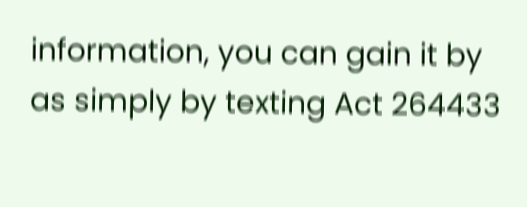information, you can gain it by as simply by texting Act 264433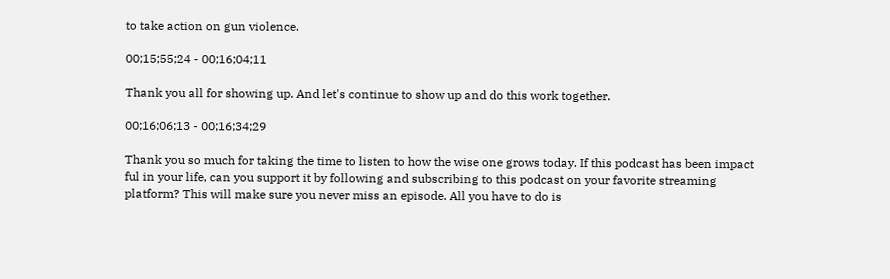to take action on gun violence.

00;15;55;24 - 00;16;04;11

Thank you all for showing up. And let's continue to show up and do this work together.

00;16;06;13 - 00;16;34;29

Thank you so much for taking the time to listen to how the wise one grows today. If this podcast has been impact ful in your life, can you support it by following and subscribing to this podcast on your favorite streaming platform? This will make sure you never miss an episode. All you have to do is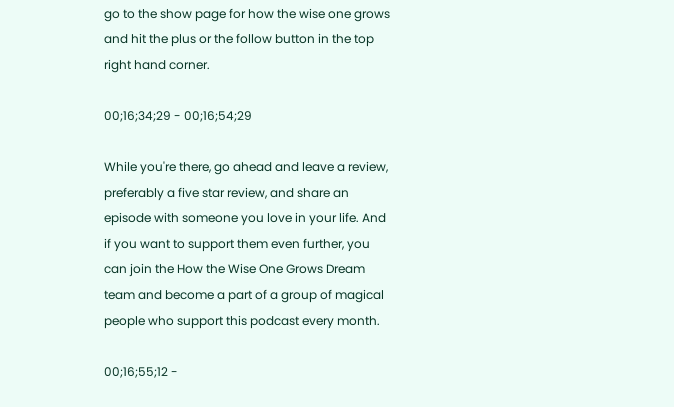go to the show page for how the wise one grows and hit the plus or the follow button in the top right hand corner.

00;16;34;29 - 00;16;54;29

While you're there, go ahead and leave a review, preferably a five star review, and share an episode with someone you love in your life. And if you want to support them even further, you can join the How the Wise One Grows Dream team and become a part of a group of magical people who support this podcast every month.

00;16;55;12 -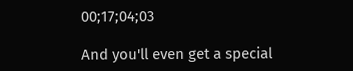00;17;04;03

And you'll even get a special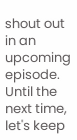shout out in an upcoming episode. Until the next time, let's keep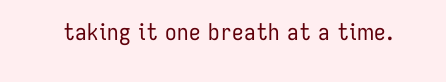taking it one breath at a time.